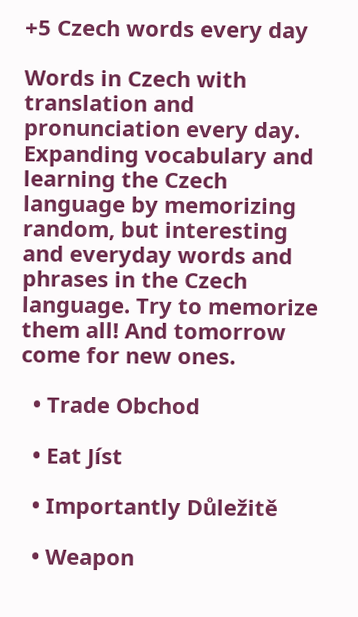+5 Czech words every day

Words in Czech with translation and pronunciation every day. Expanding vocabulary and learning the Czech language by memorizing random, but interesting and everyday words and phrases in the Czech language. Try to memorize them all! And tomorrow come for new ones.

  • Trade Obchod

  • Eat Jíst

  • Importantly Důležitě

  • Weapon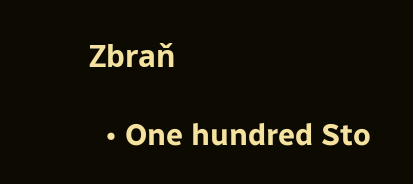Zbraň

  • One hundred Sto